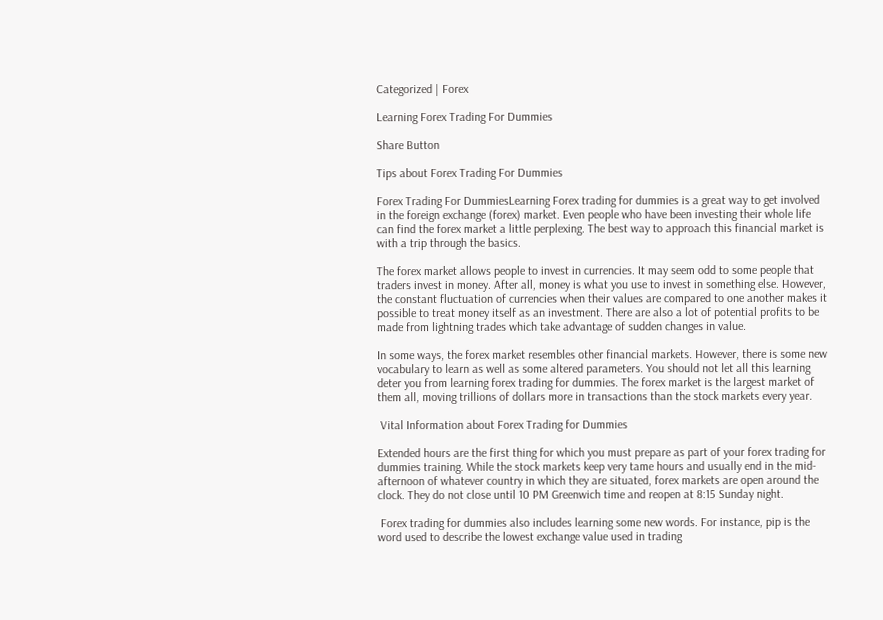Categorized | Forex

Learning Forex Trading For Dummies

Share Button

Tips about Forex Trading For Dummies

Forex Trading For DummiesLearning Forex trading for dummies is a great way to get involved in the foreign exchange (forex) market. Even people who have been investing their whole life can find the forex market a little perplexing. The best way to approach this financial market is with a trip through the basics.

The forex market allows people to invest in currencies. It may seem odd to some people that traders invest in money. After all, money is what you use to invest in something else. However, the constant fluctuation of currencies when their values are compared to one another makes it possible to treat money itself as an investment. There are also a lot of potential profits to be made from lightning trades which take advantage of sudden changes in value.

In some ways, the forex market resembles other financial markets. However, there is some new vocabulary to learn as well as some altered parameters. You should not let all this learning deter you from learning forex trading for dummies. The forex market is the largest market of them all, moving trillions of dollars more in transactions than the stock markets every year.

 Vital Information about Forex Trading for Dummies

Extended hours are the first thing for which you must prepare as part of your forex trading for dummies training. While the stock markets keep very tame hours and usually end in the mid-afternoon of whatever country in which they are situated, forex markets are open around the clock. They do not close until 10 PM Greenwich time and reopen at 8:15 Sunday night.

 Forex trading for dummies also includes learning some new words. For instance, pip is the word used to describe the lowest exchange value used in trading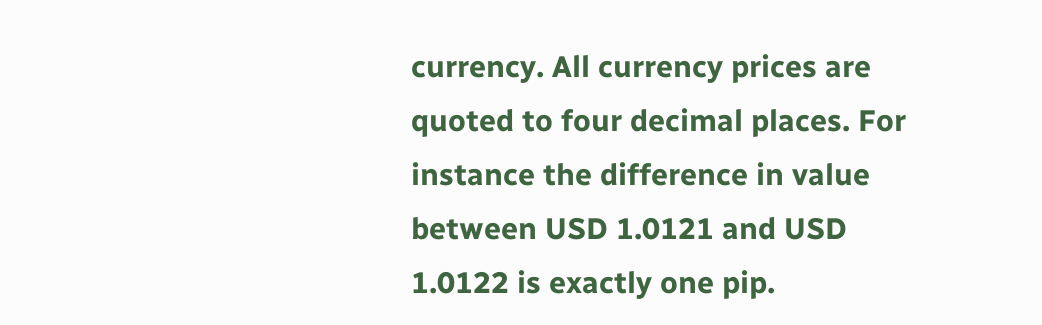currency. All currency prices are quoted to four decimal places. For instance the difference in value between USD 1.0121 and USD 1.0122 is exactly one pip.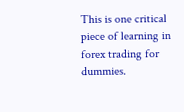This is one critical piece of learning in forex trading for dummies.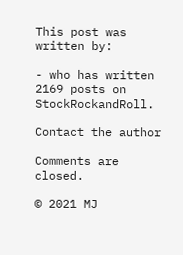This post was written by:

- who has written 2169 posts on StockRockandRoll.

Contact the author

Comments are closed.

© 2021 MJ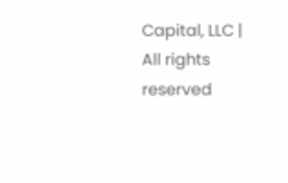Capital, LLC | All rights reserved